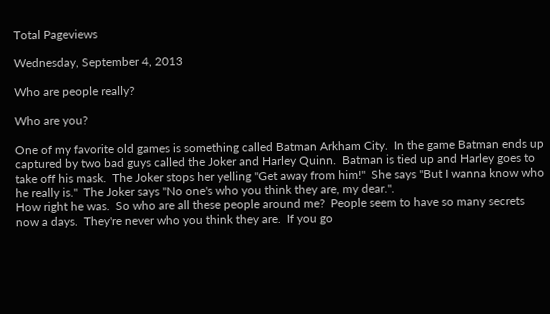Total Pageviews

Wednesday, September 4, 2013

Who are people really?

Who are you?

One of my favorite old games is something called Batman Arkham City.  In the game Batman ends up captured by two bad guys called the Joker and Harley Quinn.  Batman is tied up and Harley goes to take off his mask.  The Joker stops her yelling "Get away from him!"  She says "But I wanna know who he really is."  The Joker says "No one's who you think they are, my dear.".
How right he was.  So who are all these people around me?  People seem to have so many secrets now a days.  They're never who you think they are.  If you go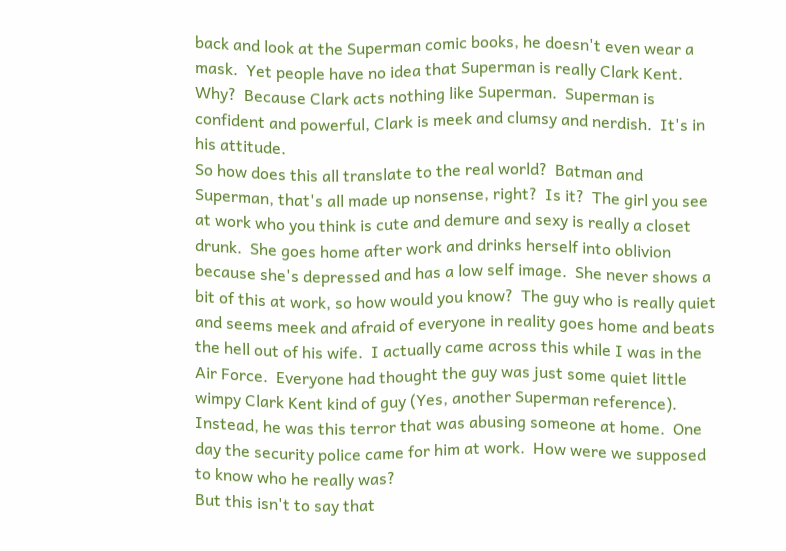back and look at the Superman comic books, he doesn't even wear a mask.  Yet people have no idea that Superman is really Clark Kent.  Why?  Because Clark acts nothing like Superman.  Superman is confident and powerful, Clark is meek and clumsy and nerdish.  It's in his attitude.
So how does this all translate to the real world?  Batman and Superman, that's all made up nonsense, right?  Is it?  The girl you see at work who you think is cute and demure and sexy is really a closet drunk.  She goes home after work and drinks herself into oblivion because she's depressed and has a low self image.  She never shows a bit of this at work, so how would you know?  The guy who is really quiet and seems meek and afraid of everyone in reality goes home and beats the hell out of his wife.  I actually came across this while I was in the Air Force.  Everyone had thought the guy was just some quiet little wimpy Clark Kent kind of guy (Yes, another Superman reference).  Instead, he was this terror that was abusing someone at home.  One day the security police came for him at work.  How were we supposed to know who he really was?
But this isn't to say that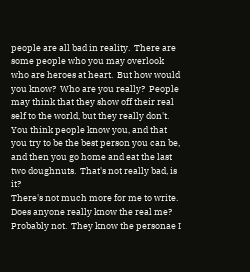people are all bad in reality.  There are some people who you may overlook who are heroes at heart.  But how would you know?  Who are you really?  People may think that they show off their real self to the world, but they really don't.  You think people know you, and that you try to be the best person you can be, and then you go home and eat the last two doughnuts.  That's not really bad, is it?
There's not much more for me to write.  Does anyone really know the real me?  Probably not.  They know the personae I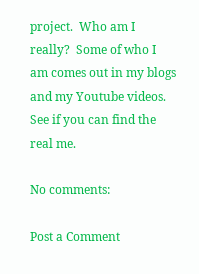project.  Who am I really?  Some of who I am comes out in my blogs and my Youtube videos.  See if you can find the real me.

No comments:

Post a Comment